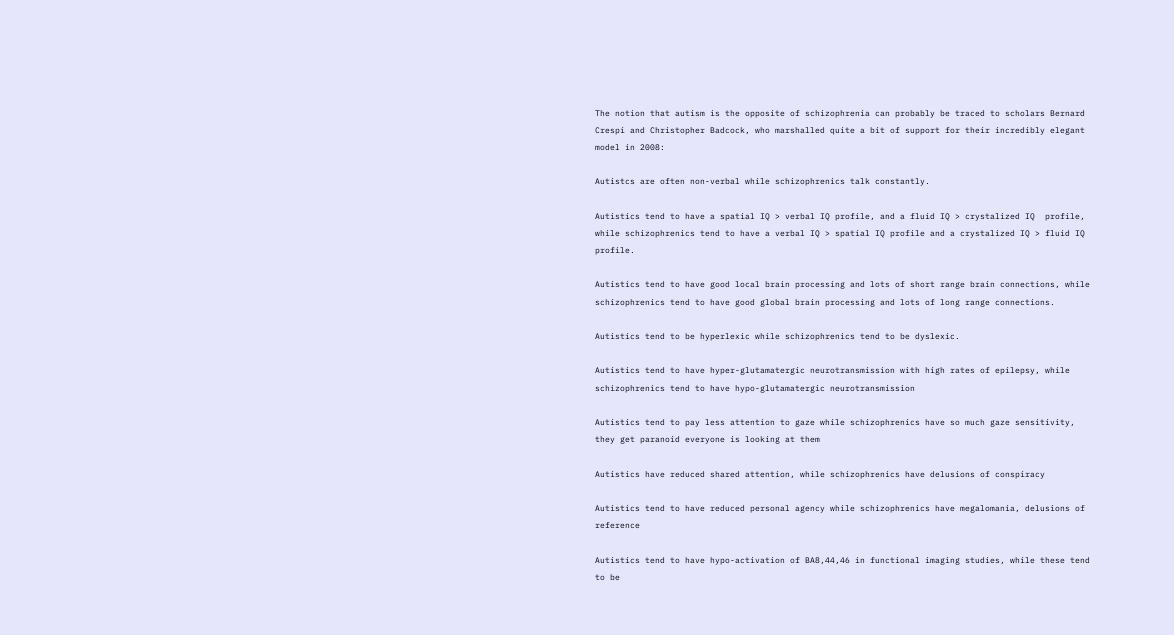The notion that autism is the opposite of schizophrenia can probably be traced to scholars Bernard Crespi and Christopher Badcock, who marshalled quite a bit of support for their incredibly elegant model in 2008:

Autistcs are often non-verbal while schizophrenics talk constantly.

Autistics tend to have a spatial IQ > verbal IQ profile, and a fluid IQ > crystalized IQ  profile, while schizophrenics tend to have a verbal IQ > spatial IQ profile and a crystalized IQ > fluid IQ profile.

Autistics tend to have good local brain processing and lots of short range brain connections, while schizophrenics tend to have good global brain processing and lots of long range connections.

Autistics tend to be hyperlexic while schizophrenics tend to be dyslexic.

Autistics tend to have hyper-glutamatergic neurotransmission with high rates of epilepsy, while schizophrenics tend to have hypo-glutamatergic neurotransmission

Autistics tend to pay less attention to gaze while schizophrenics have so much gaze sensitivity, they get paranoid everyone is looking at them

Autistics have reduced shared attention, while schizophrenics have delusions of conspiracy

Autistics tend to have reduced personal agency while schizophrenics have megalomania, delusions of reference

Autistics tend to have hypo-activation of BA8,44,46 in functional imaging studies, while these tend to be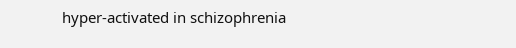hyper-activated in schizophrenia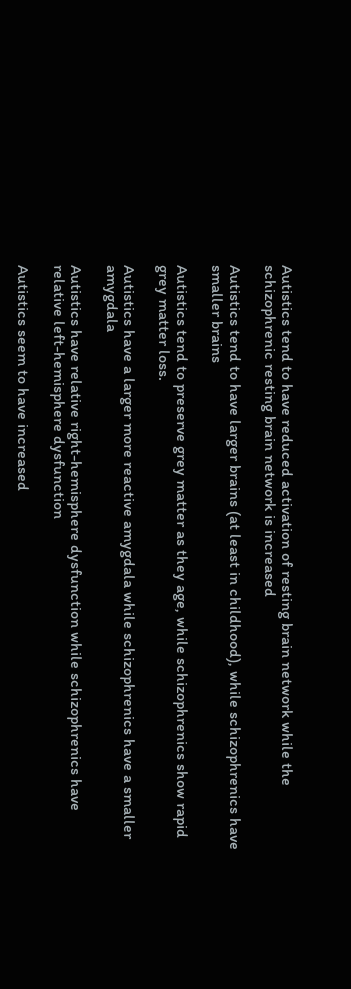Autistics tend to have reduced activation of resting brain network while the schizophrenic resting brain network is increased

Autistics tend to have larger brains (at least in childhood), while schizophrenics have smaller brains

Autistics tend to preserve grey matter as they age, while schizophrenics show rapid grey matter loss.

Autistics have a larger more reactive amygdala while schizophrenics have a smaller amygdala

Autistics have relative right-hemisphere dysfunction while schizophrenics have relative left-hemisphere dysfunction

Autistics seem to have increased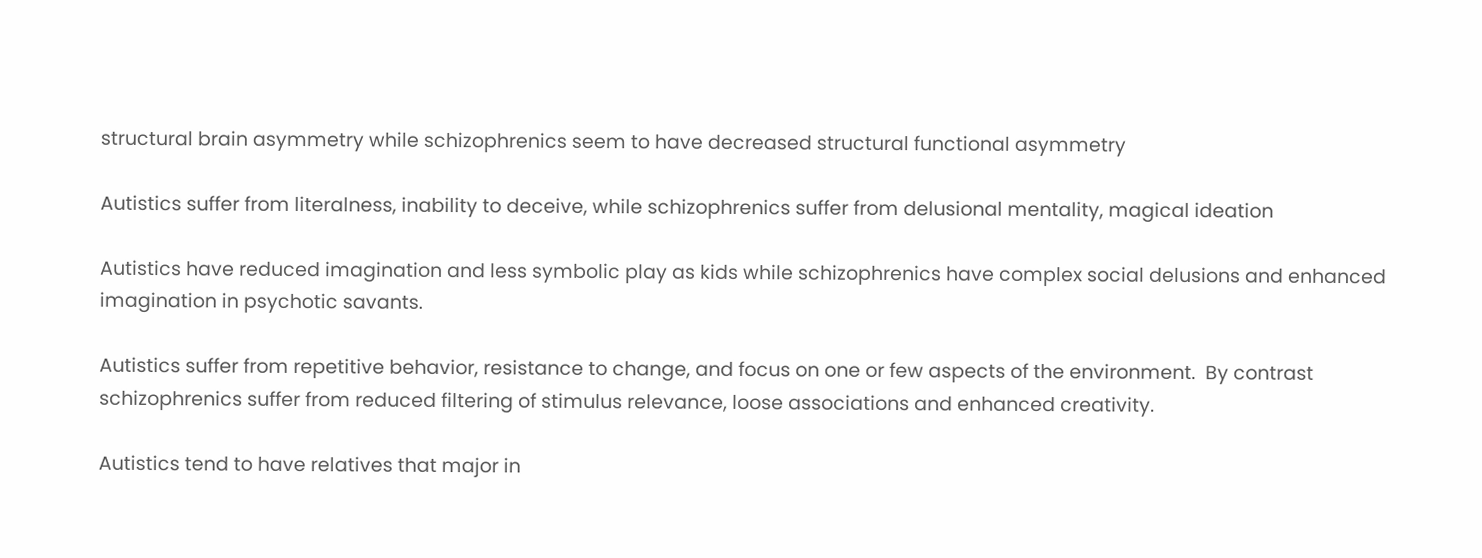structural brain asymmetry while schizophrenics seem to have decreased structural functional asymmetry

Autistics suffer from literalness, inability to deceive, while schizophrenics suffer from delusional mentality, magical ideation

Autistics have reduced imagination and less symbolic play as kids while schizophrenics have complex social delusions and enhanced imagination in psychotic savants.

Autistics suffer from repetitive behavior, resistance to change, and focus on one or few aspects of the environment.  By contrast schizophrenics suffer from reduced filtering of stimulus relevance, loose associations and enhanced creativity.

Autistics tend to have relatives that major in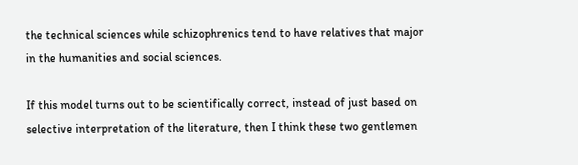the technical sciences while schizophrenics tend to have relatives that major in the humanities and social sciences.

If this model turns out to be scientifically correct, instead of just based on selective interpretation of the literature, then I think these two gentlemen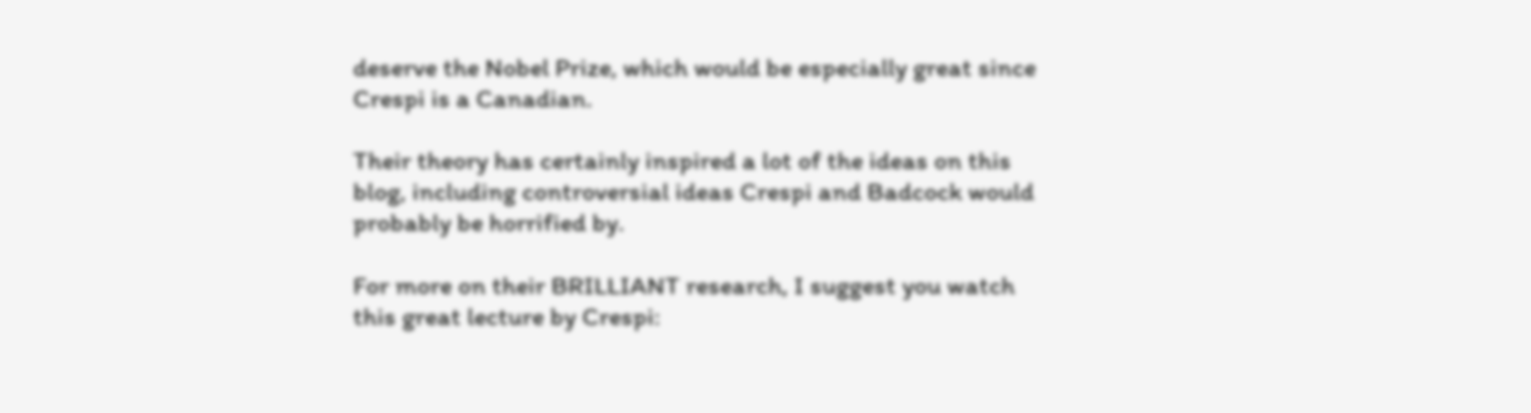deserve the Nobel Prize, which would be especially great since Crespi is a Canadian.

Their theory has certainly inspired a lot of the ideas on this blog, including controversial ideas Crespi and Badcock would probably be horrified by.

For more on their BRILLIANT research, I suggest you watch this great lecture by Crespi: